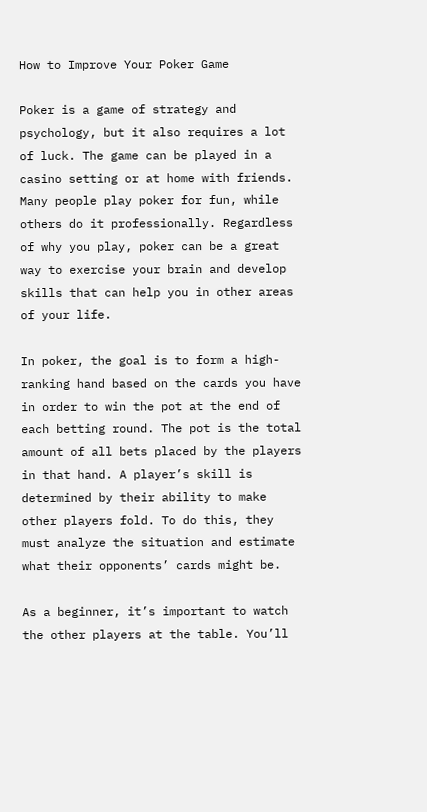How to Improve Your Poker Game

Poker is a game of strategy and psychology, but it also requires a lot of luck. The game can be played in a casino setting or at home with friends. Many people play poker for fun, while others do it professionally. Regardless of why you play, poker can be a great way to exercise your brain and develop skills that can help you in other areas of your life.

In poker, the goal is to form a high-ranking hand based on the cards you have in order to win the pot at the end of each betting round. The pot is the total amount of all bets placed by the players in that hand. A player’s skill is determined by their ability to make other players fold. To do this, they must analyze the situation and estimate what their opponents’ cards might be.

As a beginner, it’s important to watch the other players at the table. You’ll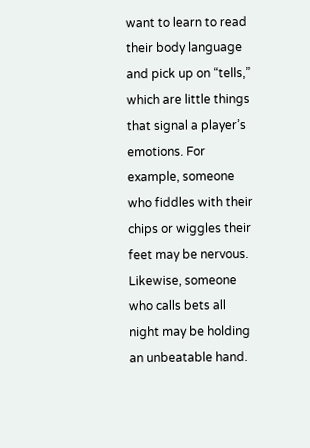want to learn to read their body language and pick up on “tells,” which are little things that signal a player’s emotions. For example, someone who fiddles with their chips or wiggles their feet may be nervous. Likewise, someone who calls bets all night may be holding an unbeatable hand.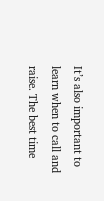It’s also important to learn when to call and raise. The best time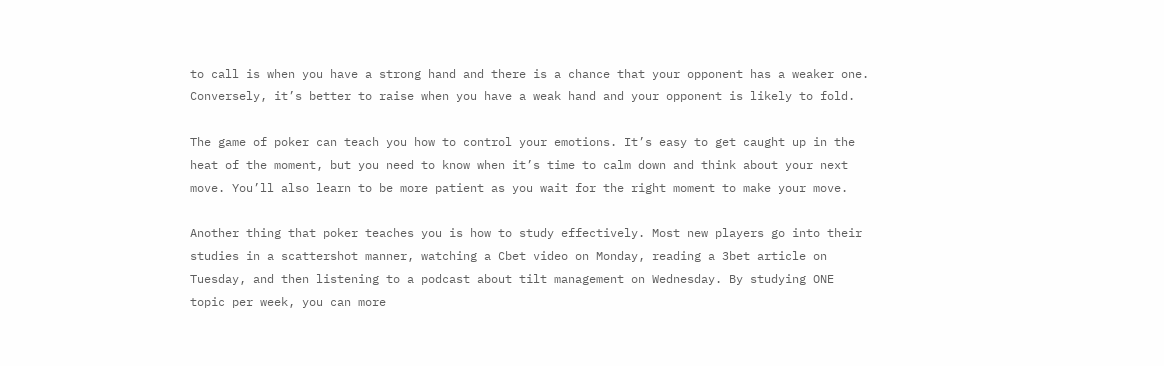to call is when you have a strong hand and there is a chance that your opponent has a weaker one. Conversely, it’s better to raise when you have a weak hand and your opponent is likely to fold.

The game of poker can teach you how to control your emotions. It’s easy to get caught up in the heat of the moment, but you need to know when it’s time to calm down and think about your next move. You’ll also learn to be more patient as you wait for the right moment to make your move.

Another thing that poker teaches you is how to study effectively. Most new players go into their studies in a scattershot manner, watching a Cbet video on Monday, reading a 3bet article on Tuesday, and then listening to a podcast about tilt management on Wednesday. By studying ONE topic per week, you can more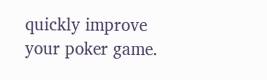quickly improve your poker game.